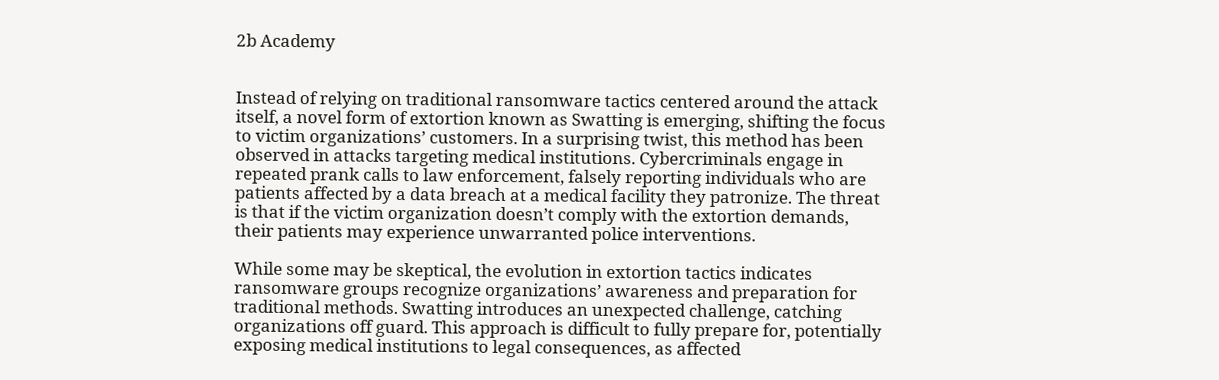2b Academy


Instead of relying on traditional ransomware tactics centered around the attack itself, a novel form of extortion known as Swatting is emerging, shifting the focus to victim organizations’ customers. In a surprising twist, this method has been observed in attacks targeting medical institutions. Cybercriminals engage in repeated prank calls to law enforcement, falsely reporting individuals who are patients affected by a data breach at a medical facility they patronize. The threat is that if the victim organization doesn’t comply with the extortion demands, their patients may experience unwarranted police interventions.

While some may be skeptical, the evolution in extortion tactics indicates ransomware groups recognize organizations’ awareness and preparation for traditional methods. Swatting introduces an unexpected challenge, catching organizations off guard. This approach is difficult to fully prepare for, potentially exposing medical institutions to legal consequences, as affected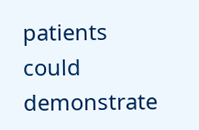patients could demonstrate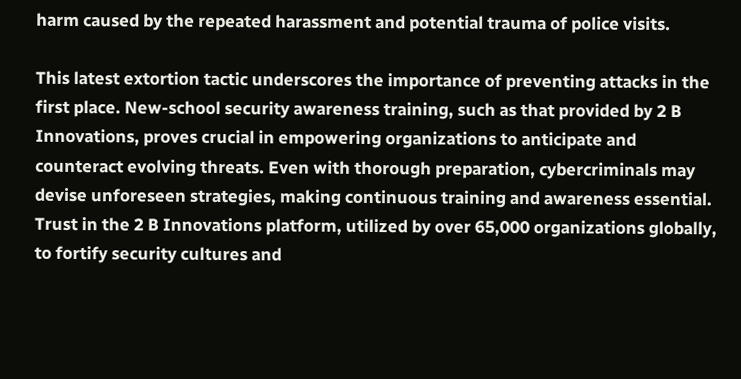harm caused by the repeated harassment and potential trauma of police visits.

This latest extortion tactic underscores the importance of preventing attacks in the first place. New-school security awareness training, such as that provided by 2 B Innovations, proves crucial in empowering organizations to anticipate and counteract evolving threats. Even with thorough preparation, cybercriminals may devise unforeseen strategies, making continuous training and awareness essential. Trust in the 2 B Innovations platform, utilized by over 65,000 organizations globally, to fortify security cultures and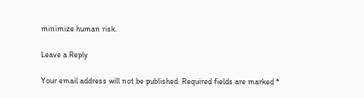minimize human risk.

Leave a Reply

Your email address will not be published. Required fields are marked *